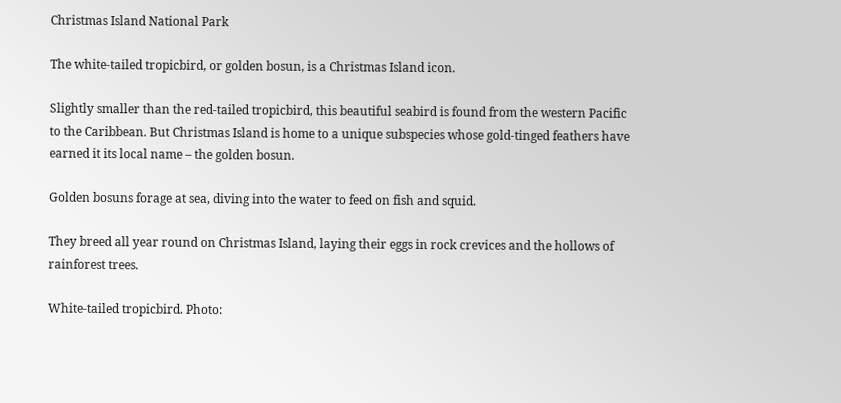Christmas Island National Park

The white-tailed tropicbird, or golden bosun, is a Christmas Island icon.

Slightly smaller than the red-tailed tropicbird, this beautiful seabird is found from the western Pacific to the Caribbean. But Christmas Island is home to a unique subspecies whose gold-tinged feathers have earned it its local name – the golden bosun.

Golden bosuns forage at sea, diving into the water to feed on fish and squid.

They breed all year round on Christmas Island, laying their eggs in rock crevices and the hollows of rainforest trees.

White-tailed tropicbird. Photo: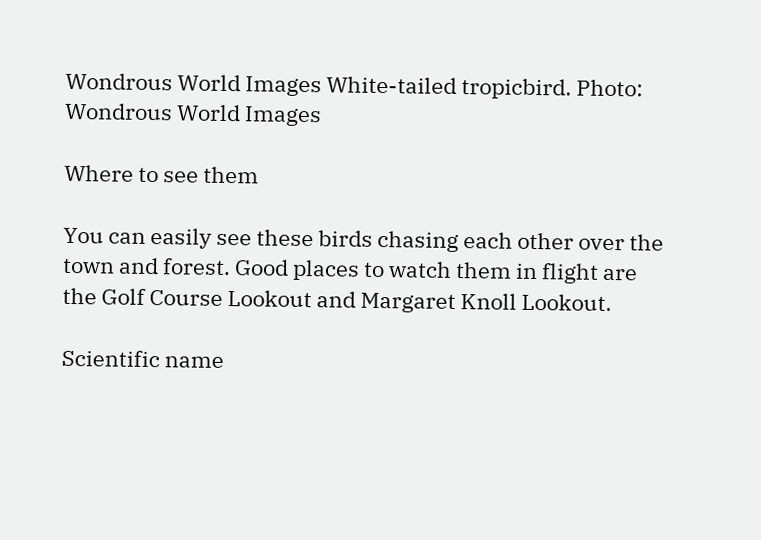Wondrous World Images White-tailed tropicbird. Photo: Wondrous World Images

Where to see them

You can easily see these birds chasing each other over the town and forest. Good places to watch them in flight are the Golf Course Lookout and Margaret Knoll Lookout.

Scientific name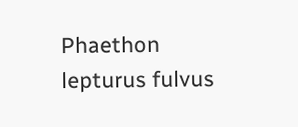Phaethon lepturus fulvus